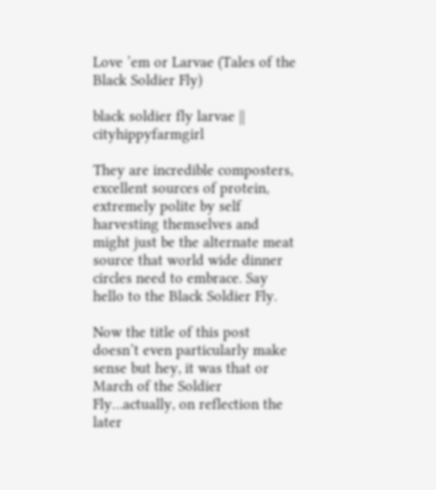Love ’em or Larvae (Tales of the Black Soldier Fly)

black soldier fly larvae || cityhippyfarmgirl

They are incredible composters, excellent sources of protein, extremely polite by self harvesting themselves and might just be the alternate meat source that world wide dinner circles need to embrace. Say hello to the Black Soldier Fly.

Now the title of this post doesn’t even particularly make sense but hey, it was that or March of the Soldier Fly…actually, on reflection the later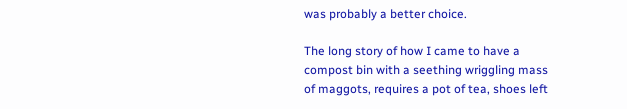was probably a better choice.

The long story of how I came to have a compost bin with a seething wriggling mass of maggots, requires a pot of tea, shoes left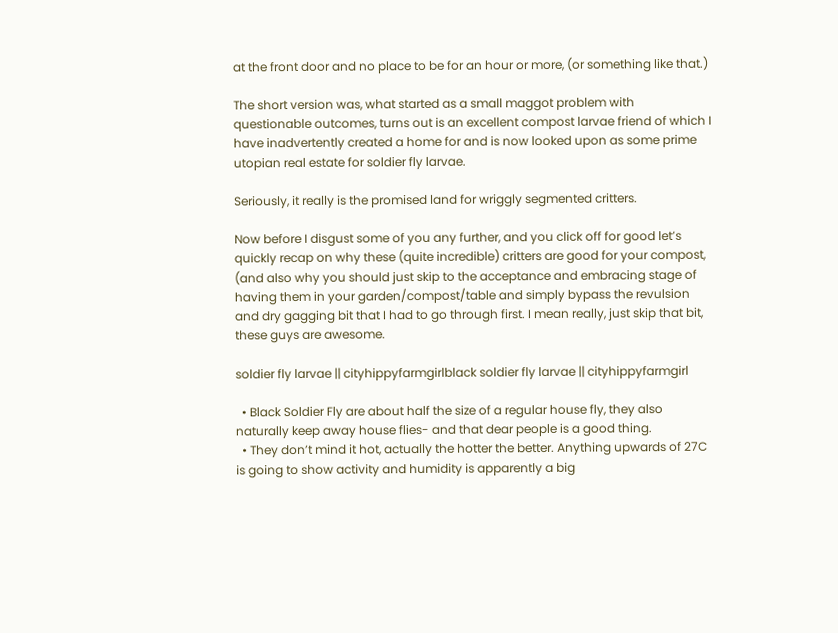at the front door and no place to be for an hour or more, (or something like that.)

The short version was, what started as a small maggot problem with questionable outcomes, turns out is an excellent compost larvae friend of which I have inadvertently created a home for and is now looked upon as some prime utopian real estate for soldier fly larvae.

Seriously, it really is the promised land for wriggly segmented critters.

Now before I disgust some of you any further, and you click off for good let’s quickly recap on why these (quite incredible) critters are good for your compost, (and also why you should just skip to the acceptance and embracing stage of having them in your garden/compost/table and simply bypass the revulsion and dry gagging bit that I had to go through first. I mean really, just skip that bit, these guys are awesome.

soldier fly larvae || cityhippyfarmgirlblack soldier fly larvae || cityhippyfarmgirl

  • Black Soldier Fly are about half the size of a regular house fly, they also naturally keep away house flies- and that dear people is a good thing.
  • They don’t mind it hot, actually the hotter the better. Anything upwards of 27C is going to show activity and humidity is apparently a big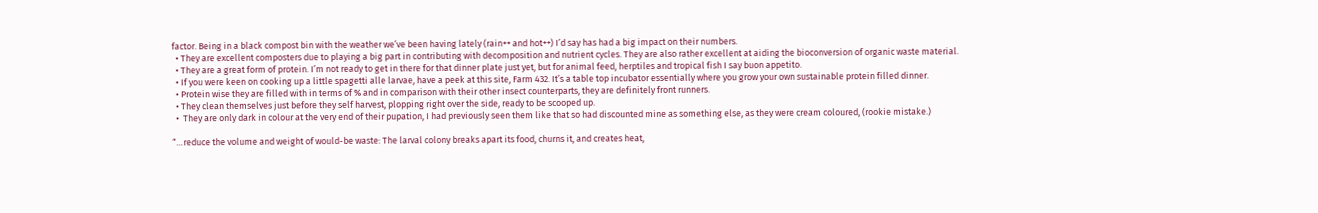factor. Being in a black compost bin with the weather we’ve been having lately (rain++ and hot++) I’d say has had a big impact on their numbers.
  • They are excellent composters due to playing a big part in contributing with decomposition and nutrient cycles. They are also rather excellent at aiding the bioconversion of organic waste material.
  • They are a great form of protein. I’m not ready to get in there for that dinner plate just yet, but for animal feed, herptiles and tropical fish I say buon appetito.
  • If you were keen on cooking up a little spagetti alle larvae, have a peek at this site, Farm 432. It’s a table top incubator essentially where you grow your own sustainable protein filled dinner.
  • Protein wise they are filled with in terms of % and in comparison with their other insect counterparts, they are definitely front runners.
  • They clean themselves just before they self harvest, plopping right over the side, ready to be scooped up.
  •  They are only dark in colour at the very end of their pupation, I had previously seen them like that so had discounted mine as something else, as they were cream coloured, (rookie mistake.)

“…reduce the volume and weight of would-be waste: The larval colony breaks apart its food, churns it, and creates heat,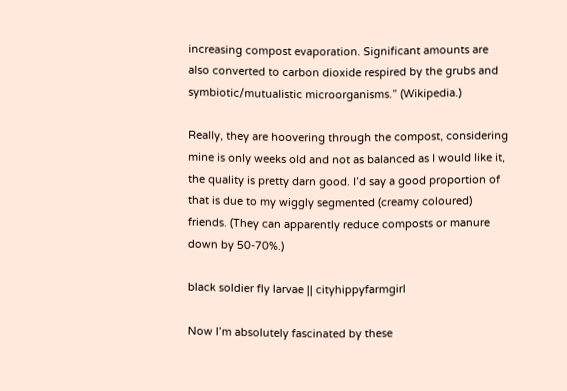increasing compost evaporation. Significant amounts are also converted to carbon dioxide respired by the grubs and symbiotic/mutualistic microorganisms.” (Wikipedia.)

Really, they are hoovering through the compost, considering mine is only weeks old and not as balanced as I would like it, the quality is pretty darn good. I’d say a good proportion of that is due to my wiggly segmented (creamy coloured) friends. (They can apparently reduce composts or manure down by 50-70%.)

black soldier fly larvae || cityhippyfarmgirl

Now I’m absolutely fascinated by these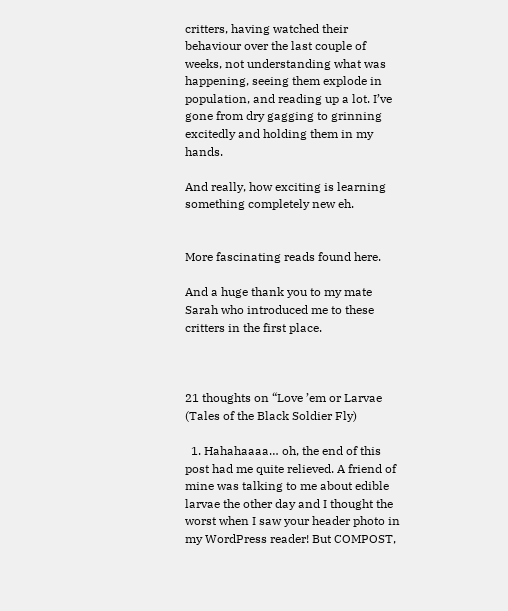critters, having watched their behaviour over the last couple of weeks, not understanding what was happening, seeing them explode in population, and reading up a lot. I’ve gone from dry gagging to grinning excitedly and holding them in my hands.

And really, how exciting is learning something completely new eh.


More fascinating reads found here.

And a huge thank you to my mate Sarah who introduced me to these critters in the first place.



21 thoughts on “Love ’em or Larvae (Tales of the Black Soldier Fly)

  1. Hahahaaaa… oh, the end of this post had me quite relieved. A friend of mine was talking to me about edible larvae the other day and I thought the worst when I saw your header photo in my WordPress reader! But COMPOST,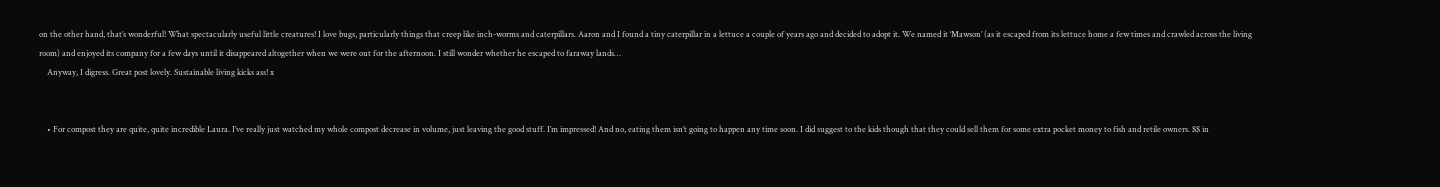on the other hand, that’s wonderful! What spectacularly useful little creatures! I love bugs, particularly things that creep like inch-worms and caterpillars. Aaron and I found a tiny caterpillar in a lettuce a couple of years ago and decided to adopt it. We named it ‘Mawson’ (as it escaped from its lettuce home a few times and crawled across the living room) and enjoyed its company for a few days until it disappeared altogether when we were out for the afternoon. I still wonder whether he escaped to faraway lands…
    Anyway, I digress. Great post lovely. Sustainable living kicks ass! x


    • For compost they are quite, quite incredible Laura. I’ve really just watched my whole compost decrease in volume, just leaving the good stuff. I’m impressed! And no, eating them isn’t going to happen any time soon. I did suggest to the kids though that they could sell them for some extra pocket money to fish and retile owners. $$ in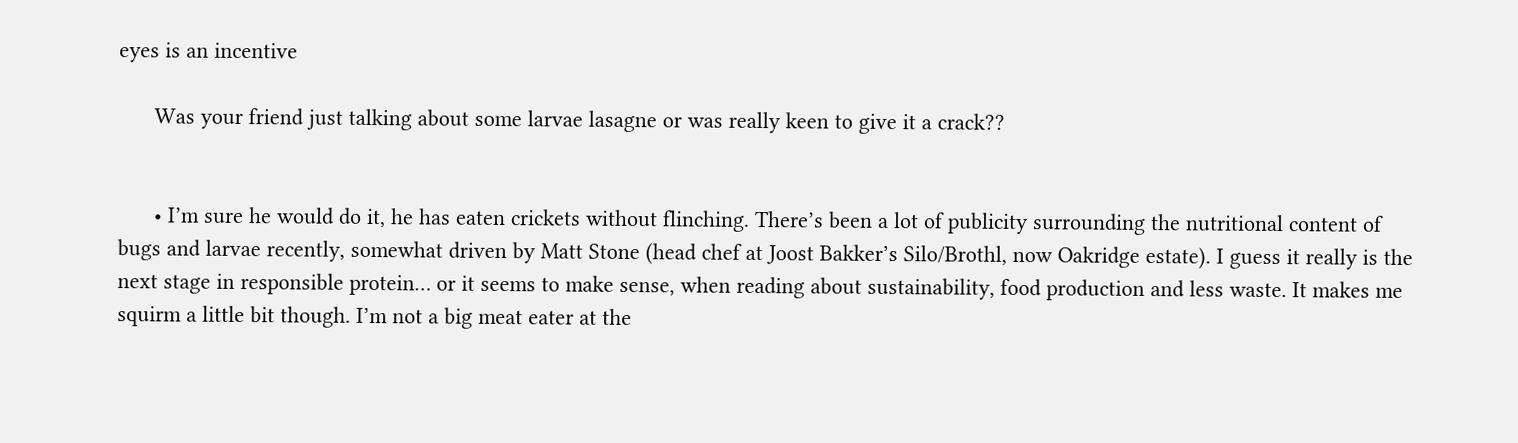eyes is an incentive

      Was your friend just talking about some larvae lasagne or was really keen to give it a crack??


      • I’m sure he would do it, he has eaten crickets without flinching. There’s been a lot of publicity surrounding the nutritional content of bugs and larvae recently, somewhat driven by Matt Stone (head chef at Joost Bakker’s Silo/Brothl, now Oakridge estate). I guess it really is the next stage in responsible protein… or it seems to make sense, when reading about sustainability, food production and less waste. It makes me squirm a little bit though. I’m not a big meat eater at the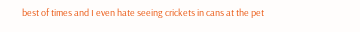best of times and I even hate seeing crickets in cans at the pet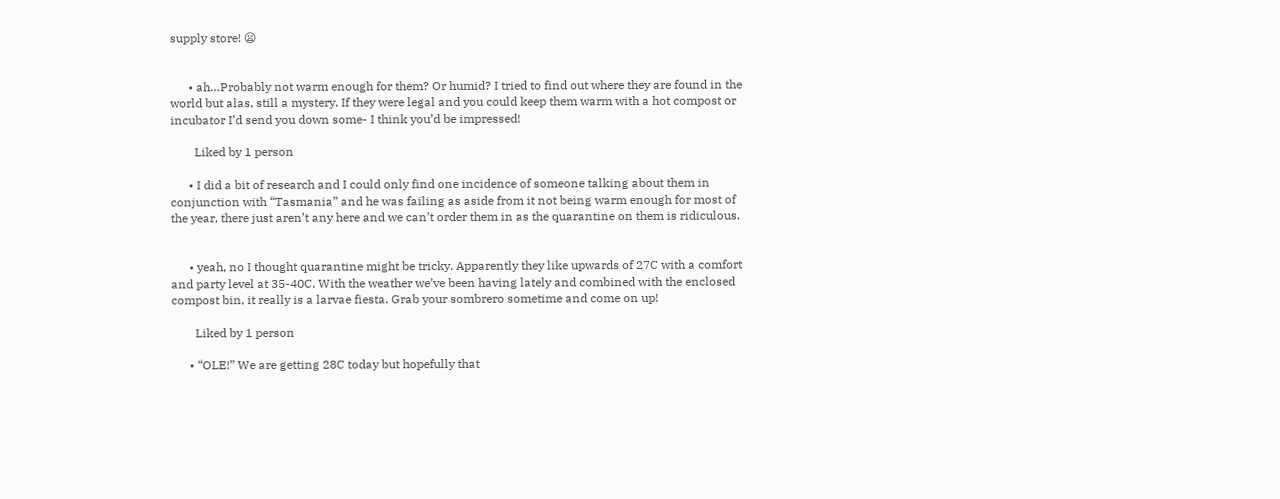supply store! 😦


      • ah…Probably not warm enough for them? Or humid? I tried to find out where they are found in the world but alas, still a mystery. If they were legal and you could keep them warm with a hot compost or incubator I’d send you down some- I think you’d be impressed!

        Liked by 1 person

      • I did a bit of research and I could only find one incidence of someone talking about them in conjunction with “Tasmania” and he was failing as aside from it not being warm enough for most of the year, there just aren’t any here and we can’t order them in as the quarantine on them is ridiculous.


      • yeah, no I thought quarantine might be tricky. Apparently they like upwards of 27C with a comfort and party level at 35-40C. With the weather we’ve been having lately and combined with the enclosed compost bin, it really is a larvae fiesta. Grab your sombrero sometime and come on up!

        Liked by 1 person

      • “OLE!” We are getting 28C today but hopefully that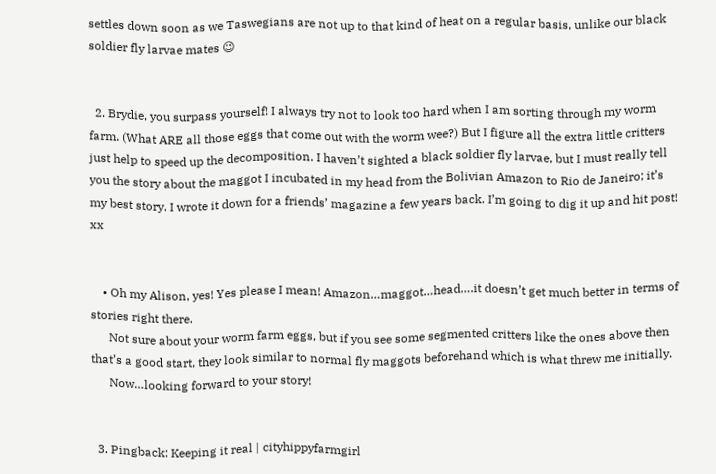settles down soon as we Taswegians are not up to that kind of heat on a regular basis, unlike our black soldier fly larvae mates 😉


  2. Brydie, you surpass yourself! I always try not to look too hard when I am sorting through my worm farm. (What ARE all those eggs that come out with the worm wee?) But I figure all the extra little critters just help to speed up the decomposition. I haven’t sighted a black soldier fly larvae, but I must really tell you the story about the maggot I incubated in my head from the Bolivian Amazon to Rio de Janeiro; it’s my best story. I wrote it down for a friends’ magazine a few years back. I’m going to dig it up and hit post! xx


    • Oh my Alison, yes! Yes please I mean! Amazon…maggot…head….it doesn’t get much better in terms of stories right there.
      Not sure about your worm farm eggs, but if you see some segmented critters like the ones above then that’s a good start, they look similar to normal fly maggots beforehand which is what threw me initially.
      Now…looking forward to your story!


  3. Pingback: Keeping it real | cityhippyfarmgirl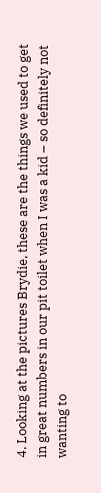4. Looking at the pictures Brydie, these are the things we used to get in great numbers in our pit toilet when I was a kid – so definitely not wanting to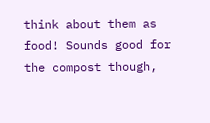think about them as food! Sounds good for the compost though,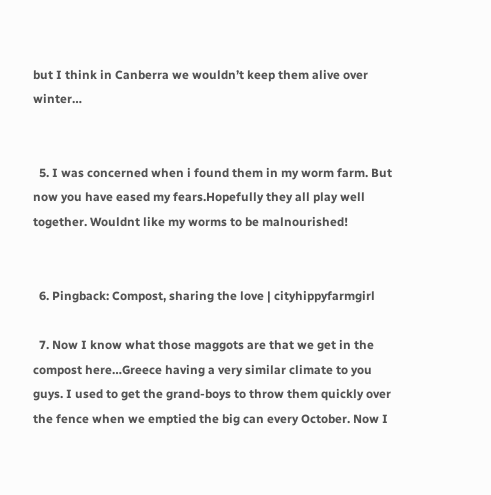but I think in Canberra we wouldn’t keep them alive over winter…


  5. I was concerned when i found them in my worm farm. But now you have eased my fears.Hopefully they all play well together. Wouldnt like my worms to be malnourished!


  6. Pingback: Compost, sharing the love | cityhippyfarmgirl

  7. Now I know what those maggots are that we get in the compost here…Greece having a very similar climate to you guys. I used to get the grand-boys to throw them quickly over the fence when we emptied the big can every October. Now I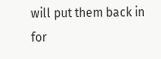will put them back in for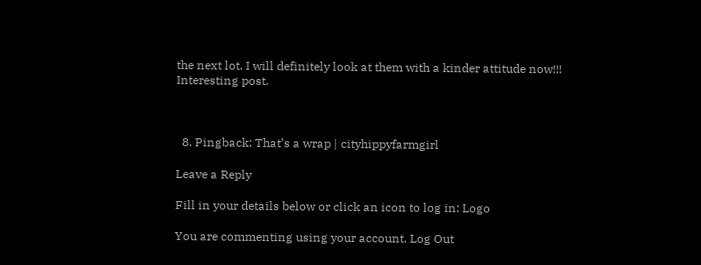the next lot. I will definitely look at them with a kinder attitude now!!! Interesting post.



  8. Pingback: That’s a wrap | cityhippyfarmgirl

Leave a Reply

Fill in your details below or click an icon to log in: Logo

You are commenting using your account. Log Out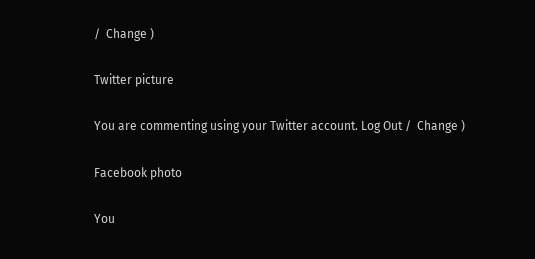/  Change )

Twitter picture

You are commenting using your Twitter account. Log Out /  Change )

Facebook photo

You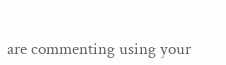are commenting using your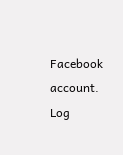Facebook account. Log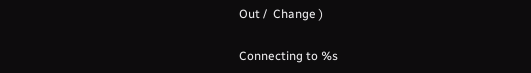Out /  Change )

Connecting to %s